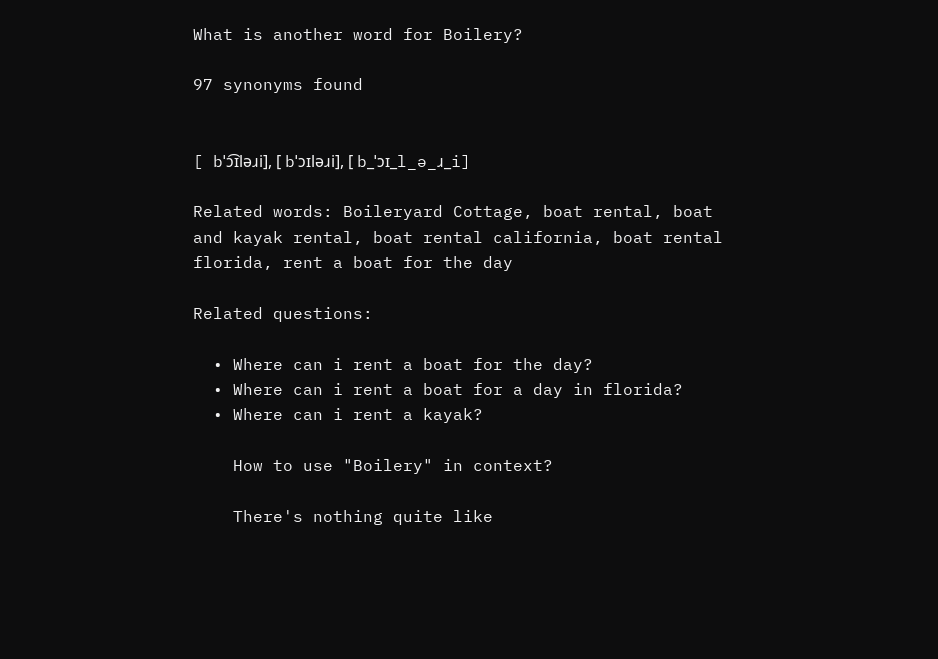What is another word for Boilery?

97 synonyms found


[ bˈɔ͡ɪləɹi], [ bˈɔɪləɹi], [ b_ˈɔɪ_l_ə_ɹ_i]

Related words: Boileryard Cottage, boat rental, boat and kayak rental, boat rental california, boat rental florida, rent a boat for the day

Related questions:

  • Where can i rent a boat for the day?
  • Where can i rent a boat for a day in florida?
  • Where can i rent a kayak?

    How to use "Boilery" in context?

    There's nothing quite like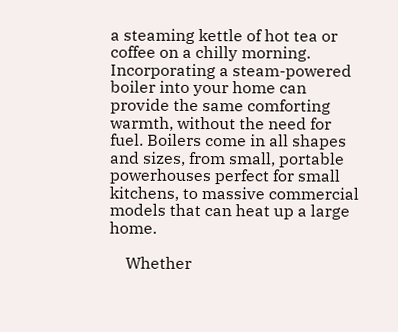a steaming kettle of hot tea or coffee on a chilly morning. Incorporating a steam-powered boiler into your home can provide the same comforting warmth, without the need for fuel. Boilers come in all shapes and sizes, from small, portable powerhouses perfect for small kitchens, to massive commercial models that can heat up a large home.

    Whether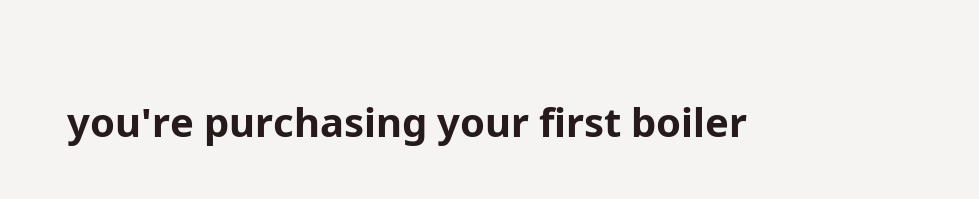you're purchasing your first boiler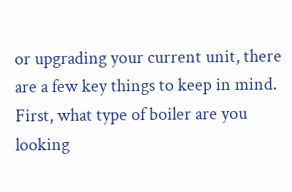or upgrading your current unit, there are a few key things to keep in mind. First, what type of boiler are you looking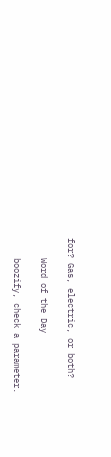for? Gas, electric, or both?

    Word of the Day

    boozify, check a parameter.